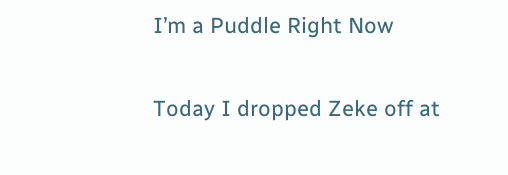I’m a Puddle Right Now

Today I dropped Zeke off at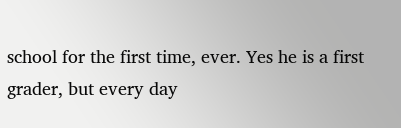school for the first time, ever. Yes he is a first grader, but every day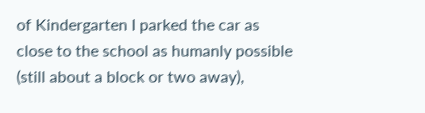of Kindergarten I parked the car as close to the school as humanly possible (still about a block or two away),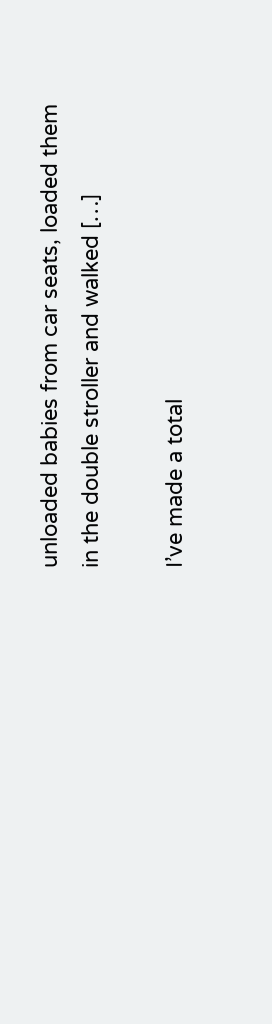unloaded babies from car seats, loaded them in the double stroller and walked […]

I’ve made a total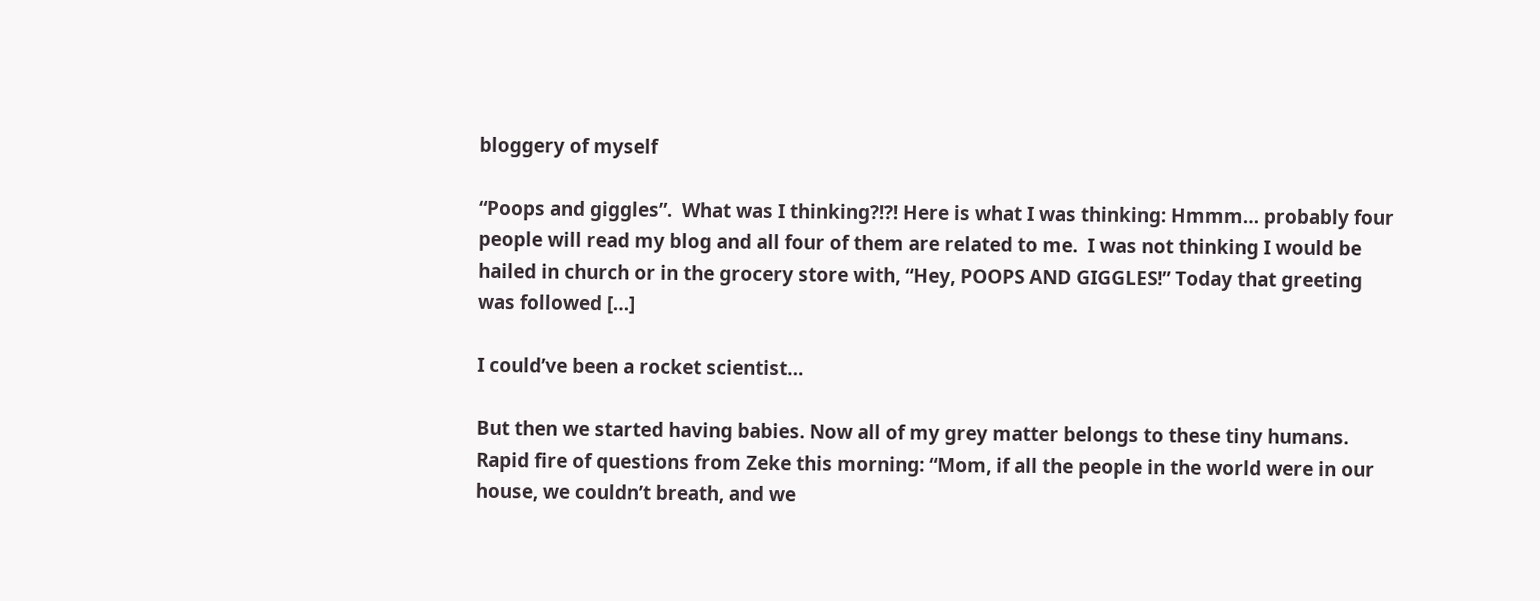bloggery of myself

“Poops and giggles”.  What was I thinking?!?! Here is what I was thinking: Hmmm… probably four people will read my blog and all four of them are related to me.  I was not thinking I would be hailed in church or in the grocery store with, “Hey, POOPS AND GIGGLES!” Today that greeting was followed […]

I could’ve been a rocket scientist…

But then we started having babies. Now all of my grey matter belongs to these tiny humans. Rapid fire of questions from Zeke this morning: “Mom, if all the people in the world were in our house, we couldn’t breath, and we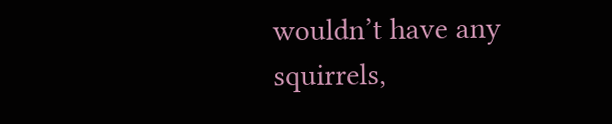wouldn’t have any squirrels,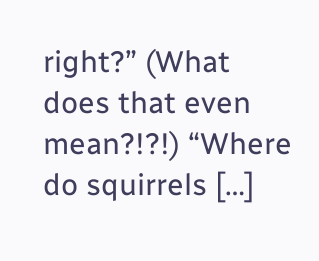right?” (What does that even mean?!?!) “Where do squirrels […]